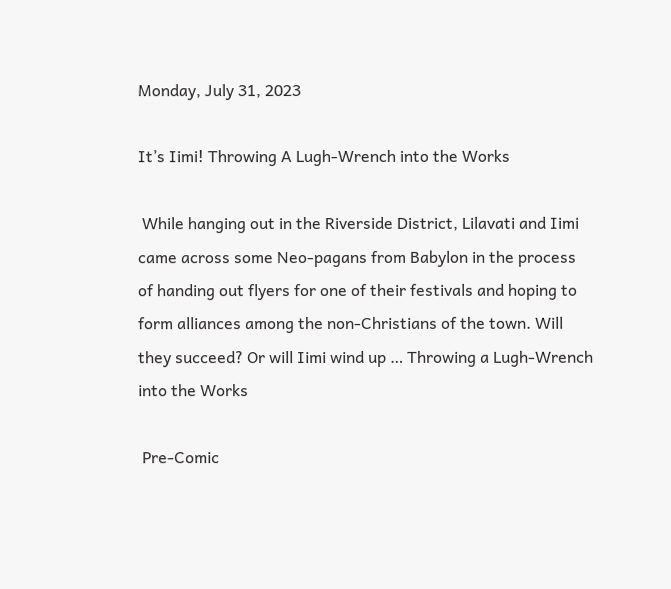Monday, July 31, 2023

It’s Iimi! Throwing A Lugh-Wrench into the Works

 While hanging out in the Riverside District, Lilavati and Iimi came across some Neo-pagans from Babylon in the process of handing out flyers for one of their festivals and hoping to form alliances among the non-Christians of the town. Will they succeed? Or will Iimi wind up … Throwing a Lugh-Wrench into the Works

 Pre-Comic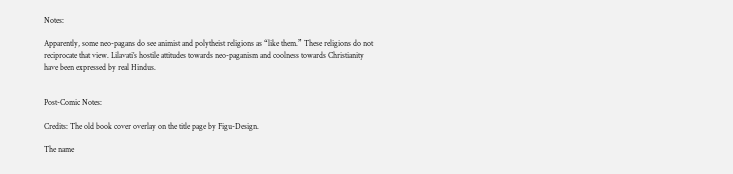Notes:

Apparently, some neo-pagans do see animist and polytheist religions as “like them.” These religions do not reciprocate that view. Lilavati’s hostile attitudes towards neo-paganism and coolness towards Christianity have been expressed by real Hindus.


Post-Comic Notes:

Credits: The old book cover overlay on the title page by Figu-Design.

The name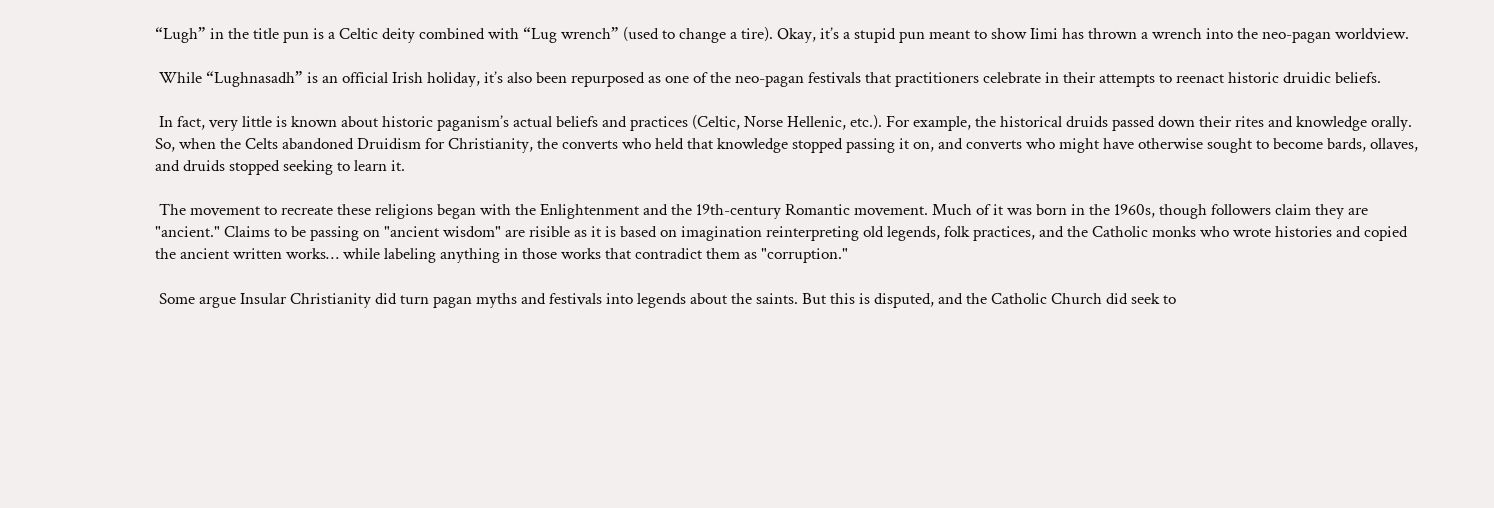“Lugh” in the title pun is a Celtic deity combined with “Lug wrench” (used to change a tire). Okay, it’s a stupid pun meant to show Iimi has thrown a wrench into the neo-pagan worldview.

 While “Lughnasadh” is an official Irish holiday, it’s also been repurposed as one of the neo-pagan festivals that practitioners celebrate in their attempts to reenact historic druidic beliefs.

 In fact, very little is known about historic paganism’s actual beliefs and practices (Celtic, Norse Hellenic, etc.). For example, the historical druids passed down their rites and knowledge orally. So, when the Celts abandoned Druidism for Christianity, the converts who held that knowledge stopped passing it on, and converts who might have otherwise sought to become bards, ollaves, and druids stopped seeking to learn it.

 The movement to recreate these religions began with the Enlightenment and the 19th-century Romantic movement. Much of it was born in the 1960s, though followers claim they are "ancient." Claims to be passing on "ancient wisdom" are risible as it is based on imagination reinterpreting old legends, folk practices, and the Catholic monks who wrote histories and copied the ancient written works… while labeling anything in those works that contradict them as "corruption."

 Some argue Insular Christianity did turn pagan myths and festivals into legends about the saints. But this is disputed, and the Catholic Church did seek to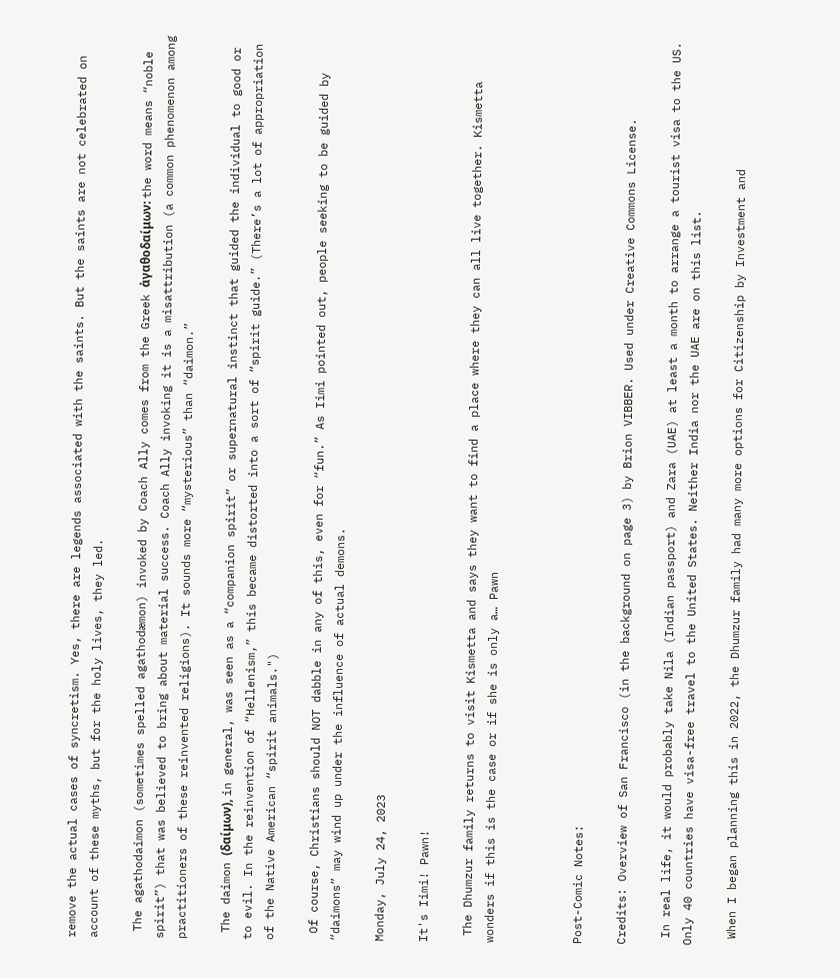remove the actual cases of syncretism. Yes, there are legends associated with the saints. But the saints are not celebrated on account of these myths, but for the holy lives, they led.

 The agathodaimon (sometimes spelled agathodæmon) invoked by Coach Ally comes from the Greek ἀγαθοδαίμων: the word means “noble spirit”) that was believed to bring about material success. Coach Ally invoking it is a misattribution (a common phenomenon among practitioners of these reinvented religions). It sounds more “mysterious” than “daimon.”

 The daimon (δαίμων), in general, was seen as a “companion spirit” or supernatural instinct that guided the individual to good or to evil. In the reinvention of “Hellenism,” this became distorted into a sort of “spirit guide.” (There’s a lot of appropriation of the Native American “spirit animals.")

 Of course, Christians should NOT dabble in any of this, even for “fun.” As Iimi pointed out, people seeking to be guided by “daimons” may wind up under the influence of actual demons.

Monday, July 24, 2023

It's Iimi! Pawn!

 The Dhumzur family returns to visit Kismetta and says they want to find a place where they can all live together. Kismetta wonders if this is the case or if she is only a… Pawn



Post-Comic Notes:

Credits: Overview of San Francisco (in the background on page 3) by Brion VIBBER. Used under Creative Commons License.

 In real life, it would probably take Nila (Indian passport) and Zara (UAE) at least a month to arrange a tourist visa to the US. Only 40 countries have visa-free travel to the United States. Neither India nor the UAE are on this list.

 When I began planning this in 2022, the Dhumzur family had many more options for Citizenship by Investment and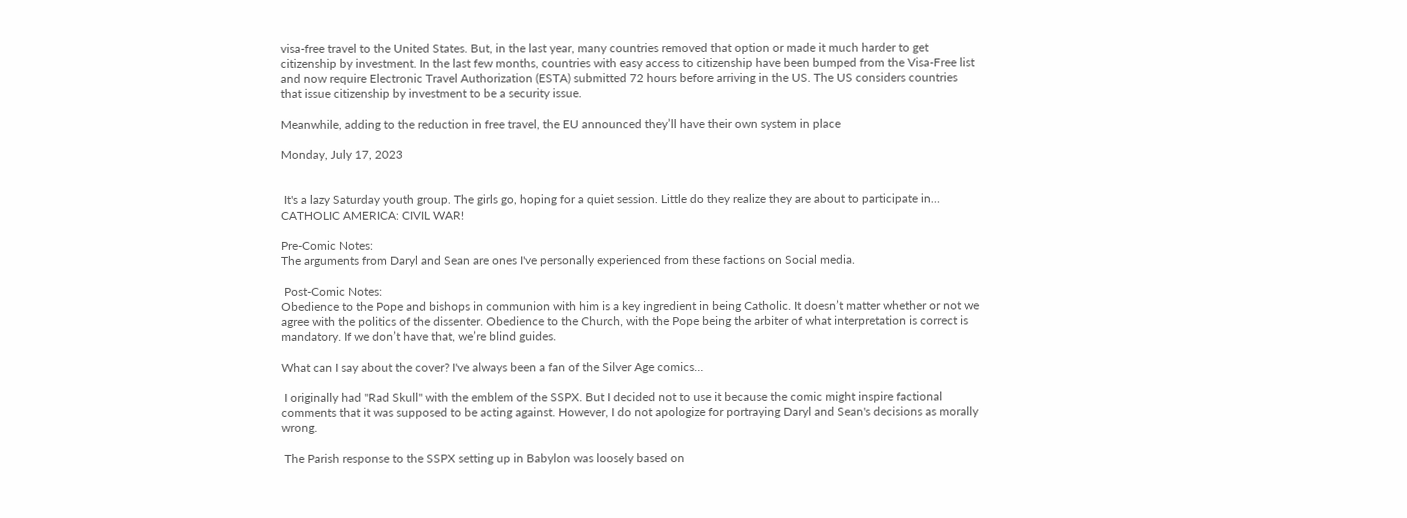visa-free travel to the United States. But, in the last year, many countries removed that option or made it much harder to get citizenship by investment. In the last few months, countries with easy access to citizenship have been bumped from the Visa-Free list and now require Electronic Travel Authorization (ESTA) submitted 72 hours before arriving in the US. The US considers countries that issue citizenship by investment to be a security issue.

Meanwhile, adding to the reduction in free travel, the EU announced they’ll have their own system in place

Monday, July 17, 2023


 It's a lazy Saturday youth group. The girls go, hoping for a quiet session. Little do they realize they are about to participate in… CATHOLIC AMERICA: CIVIL WAR!

Pre-Comic Notes:
The arguments from Daryl and Sean are ones I've personally experienced from these factions on Social media.

 Post-Comic Notes:
Obedience to the Pope and bishops in communion with him is a key ingredient in being Catholic. It doesn’t matter whether or not we agree with the politics of the dissenter. Obedience to the Church, with the Pope being the arbiter of what interpretation is correct is mandatory. If we don’t have that, we’re blind guides.

What can I say about the cover? I've always been a fan of the Silver Age comics…

 I originally had "Rad Skull" with the emblem of the SSPX. But I decided not to use it because the comic might inspire factional comments that it was supposed to be acting against. However, I do not apologize for portraying Daryl and Sean's decisions as morally wrong.

 The Parish response to the SSPX setting up in Babylon was loosely based on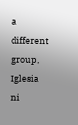a different group, Iglesia ni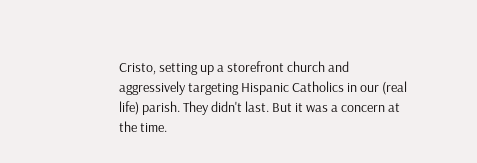Cristo, setting up a storefront church and aggressively targeting Hispanic Catholics in our (real life) parish. They didn't last. But it was a concern at the time.